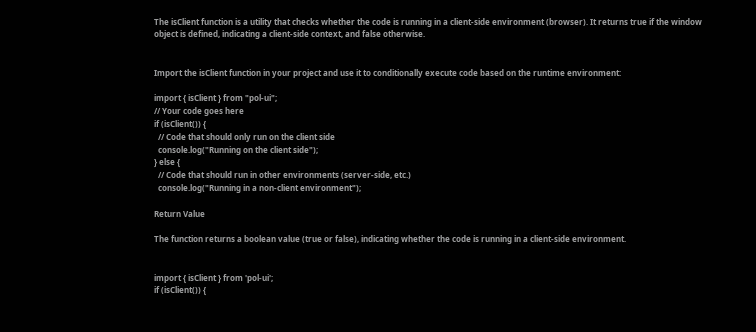The isClient function is a utility that checks whether the code is running in a client-side environment (browser). It returns true if the window object is defined, indicating a client-side context, and false otherwise.


Import the isClient function in your project and use it to conditionally execute code based on the runtime environment:

import { isClient } from "pol-ui";
// Your code goes here
if (isClient()) {
  // Code that should only run on the client side
  console.log("Running on the client side");
} else {
  // Code that should run in other environments (server-side, etc.)
  console.log("Running in a non-client environment");

Return Value

The function returns a boolean value (true or false), indicating whether the code is running in a client-side environment.


import { isClient } from 'pol-ui';
if (isClient()) {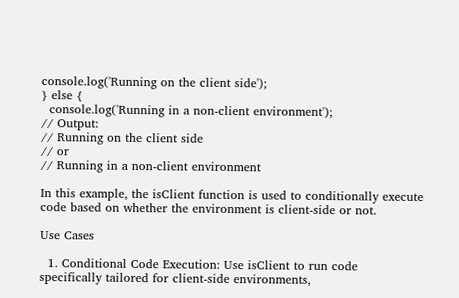console.log('Running on the client side');
} else {
  console.log('Running in a non-client environment');
// Output:
// Running on the client side
// or
// Running in a non-client environment

In this example, the isClient function is used to conditionally execute code based on whether the environment is client-side or not.

Use Cases

  1. Conditional Code Execution: Use isClient to run code specifically tailored for client-side environments,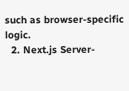such as browser-specific logic.
  2. Next.js Server-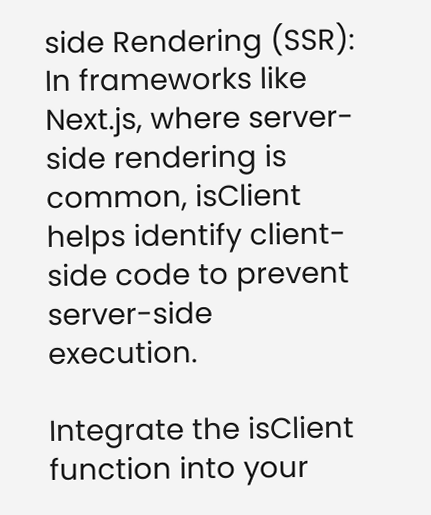side Rendering (SSR): In frameworks like Next.js, where server-side rendering is common, isClient helps identify client-side code to prevent server-side execution.

Integrate the isClient function into your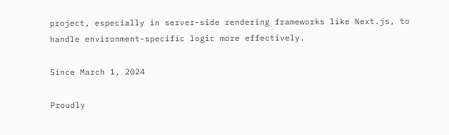project, especially in server-side rendering frameworks like Next.js, to handle environment-specific logic more effectively.

Since March 1, 2024

Proudly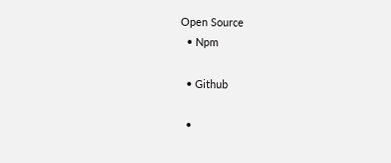Open Source
  • Npm

  • Github

  •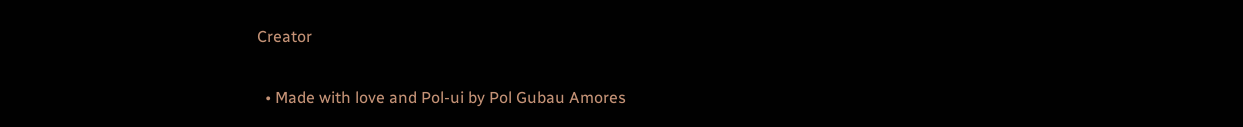Creator

  • Made with love and Pol-ui by Pol Gubau Amores